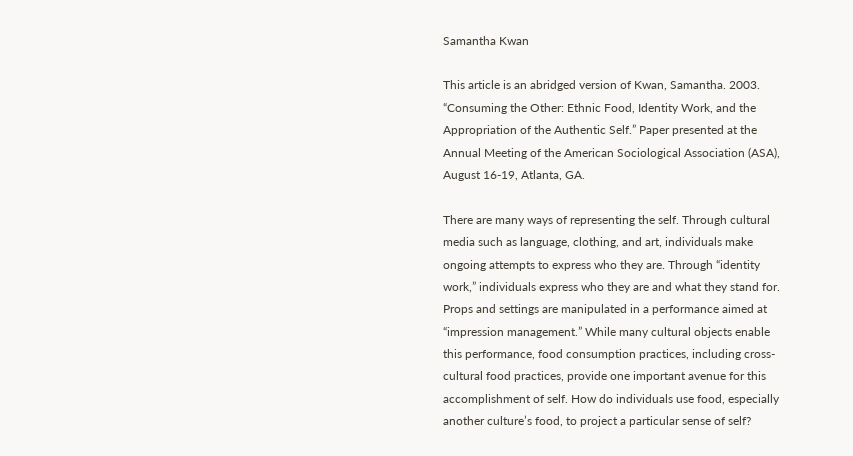Samantha Kwan

This article is an abridged version of Kwan, Samantha. 2003. “Consuming the Other: Ethnic Food, Identity Work, and the Appropriation of the Authentic Self.” Paper presented at the Annual Meeting of the American Sociological Association (ASA), August 16-19, Atlanta, GA.

There are many ways of representing the self. Through cultural media such as language, clothing, and art, individuals make ongoing attempts to express who they are. Through “identity work,” individuals express who they are and what they stand for. Props and settings are manipulated in a performance aimed at “impression management.” While many cultural objects enable this performance, food consumption practices, including cross-cultural food practices, provide one important avenue for this accomplishment of self. How do individuals use food, especially another culture’s food, to project a particular sense of self?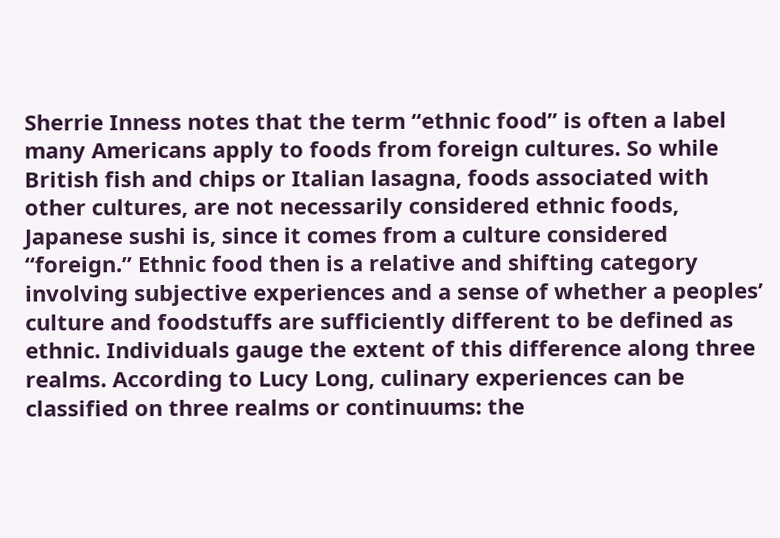Sherrie Inness notes that the term “ethnic food” is often a label many Americans apply to foods from foreign cultures. So while British fish and chips or Italian lasagna, foods associated with other cultures, are not necessarily considered ethnic foods, Japanese sushi is, since it comes from a culture considered “foreign.” Ethnic food then is a relative and shifting category involving subjective experiences and a sense of whether a peoples’ culture and foodstuffs are sufficiently different to be defined as ethnic. Individuals gauge the extent of this difference along three realms. According to Lucy Long, culinary experiences can be classified on three realms or continuums: the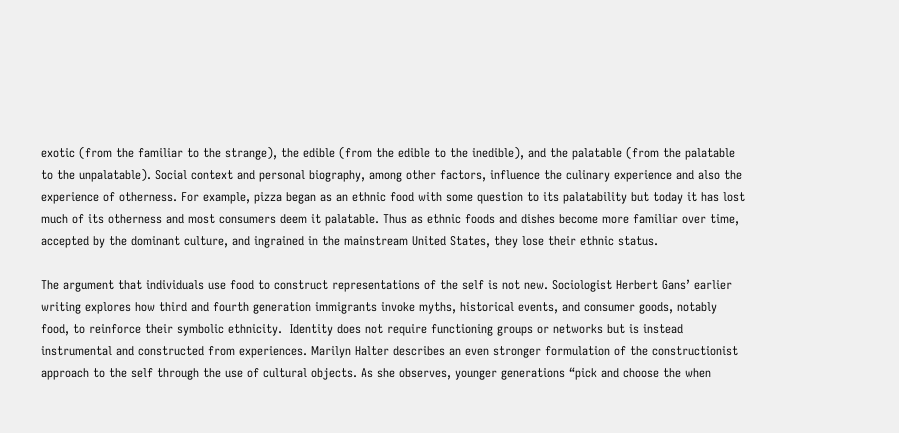exotic (from the familiar to the strange), the edible (from the edible to the inedible), and the palatable (from the palatable to the unpalatable). Social context and personal biography, among other factors, influence the culinary experience and also the experience of otherness. For example, pizza began as an ethnic food with some question to its palatability but today it has lost much of its otherness and most consumers deem it palatable. Thus as ethnic foods and dishes become more familiar over time, accepted by the dominant culture, and ingrained in the mainstream United States, they lose their ethnic status.

The argument that individuals use food to construct representations of the self is not new. Sociologist Herbert Gans’ earlier writing explores how third and fourth generation immigrants invoke myths, historical events, and consumer goods, notably food, to reinforce their symbolic ethnicity.  Identity does not require functioning groups or networks but is instead instrumental and constructed from experiences. Marilyn Halter describes an even stronger formulation of the constructionist approach to the self through the use of cultural objects. As she observes, younger generations “pick and choose the when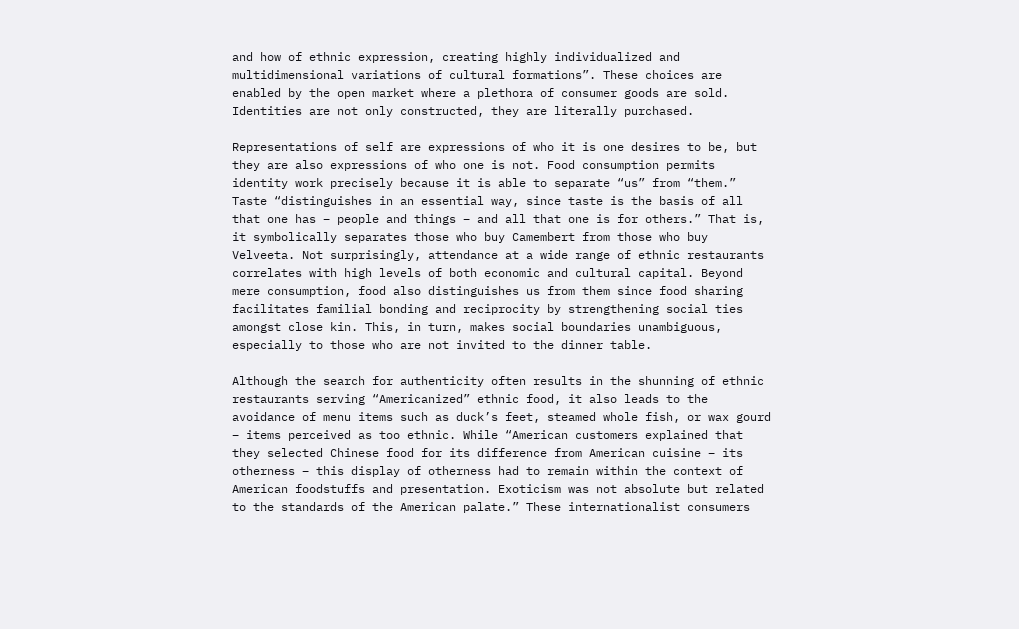and how of ethnic expression, creating highly individualized and multidimensional variations of cultural formations”. These choices are enabled by the open market where a plethora of consumer goods are sold.  Identities are not only constructed, they are literally purchased.

Representations of self are expressions of who it is one desires to be, but they are also expressions of who one is not. Food consumption permits identity work precisely because it is able to separate “us” from “them.” Taste “distinguishes in an essential way, since taste is the basis of all that one has – people and things – and all that one is for others.” That is, it symbolically separates those who buy Camembert from those who buy Velveeta. Not surprisingly, attendance at a wide range of ethnic restaurants correlates with high levels of both economic and cultural capital. Beyond mere consumption, food also distinguishes us from them since food sharing facilitates familial bonding and reciprocity by strengthening social ties amongst close kin. This, in turn, makes social boundaries unambiguous, especially to those who are not invited to the dinner table.

Although the search for authenticity often results in the shunning of ethnic restaurants serving “Americanized” ethnic food, it also leads to the avoidance of menu items such as duck’s feet, steamed whole fish, or wax gourd – items perceived as too ethnic. While “American customers explained that they selected Chinese food for its difference from American cuisine – its otherness – this display of otherness had to remain within the context of American foodstuffs and presentation. Exoticism was not absolute but related to the standards of the American palate.” These internationalist consumers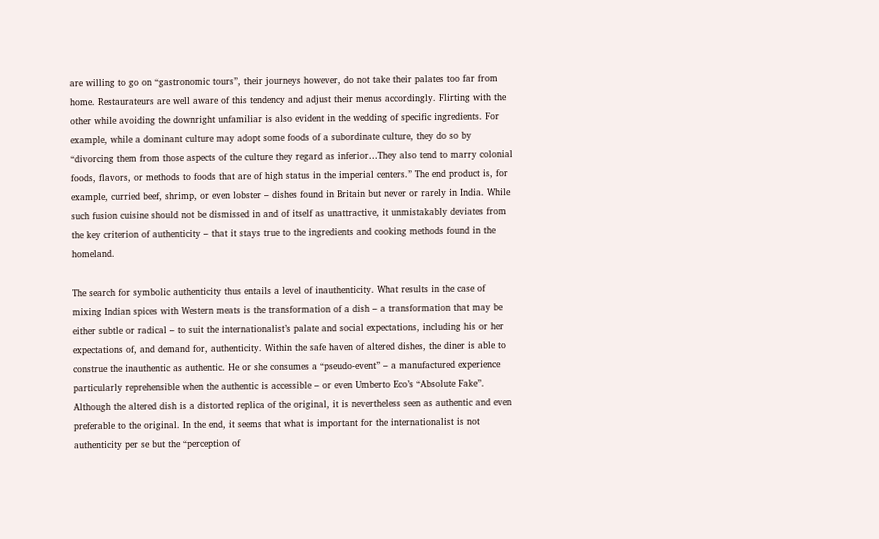are willing to go on “gastronomic tours”, their journeys however, do not take their palates too far from home. Restaurateurs are well aware of this tendency and adjust their menus accordingly. Flirting with the other while avoiding the downright unfamiliar is also evident in the wedding of specific ingredients. For example, while a dominant culture may adopt some foods of a subordinate culture, they do so by “divorcing them from those aspects of the culture they regard as inferior…They also tend to marry colonial foods, flavors, or methods to foods that are of high status in the imperial centers.” The end product is, for example, curried beef, shrimp, or even lobster – dishes found in Britain but never or rarely in India. While such fusion cuisine should not be dismissed in and of itself as unattractive, it unmistakably deviates from the key criterion of authenticity – that it stays true to the ingredients and cooking methods found in the homeland.

The search for symbolic authenticity thus entails a level of inauthenticity. What results in the case of mixing Indian spices with Western meats is the transformation of a dish – a transformation that may be either subtle or radical – to suit the internationalist’s palate and social expectations, including his or her expectations of, and demand for, authenticity. Within the safe haven of altered dishes, the diner is able to construe the inauthentic as authentic. He or she consumes a “pseudo-event” – a manufactured experience particularly reprehensible when the authentic is accessible – or even Umberto Eco’s “Absolute Fake”. Although the altered dish is a distorted replica of the original, it is nevertheless seen as authentic and even preferable to the original. In the end, it seems that what is important for the internationalist is not authenticity per se but the “perception of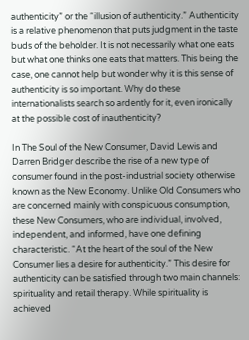authenticity” or the “illusion of authenticity.” Authenticity is a relative phenomenon that puts judgment in the taste buds of the beholder. It is not necessarily what one eats but what one thinks one eats that matters. This being the case, one cannot help but wonder why it is this sense of authenticity is so important. Why do these internationalists search so ardently for it, even ironically at the possible cost of inauthenticity?

In The Soul of the New Consumer, David Lewis and Darren Bridger describe the rise of a new type of consumer found in the post-industrial society otherwise known as the New Economy. Unlike Old Consumers who are concerned mainly with conspicuous consumption, these New Consumers, who are individual, involved, independent, and informed, have one defining characteristic. “At the heart of the soul of the New Consumer lies a desire for authenticity.” This desire for authenticity can be satisfied through two main channels: spirituality and retail therapy. While spirituality is achieved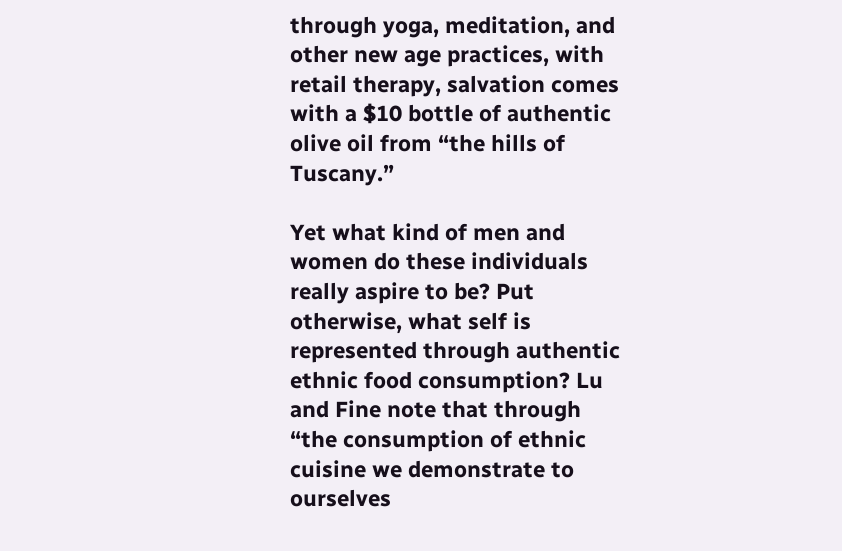through yoga, meditation, and other new age practices, with retail therapy, salvation comes with a $10 bottle of authentic olive oil from “the hills of Tuscany.”

Yet what kind of men and women do these individuals really aspire to be? Put otherwise, what self is represented through authentic ethnic food consumption? Lu and Fine note that through “the consumption of ethnic cuisine we demonstrate to ourselves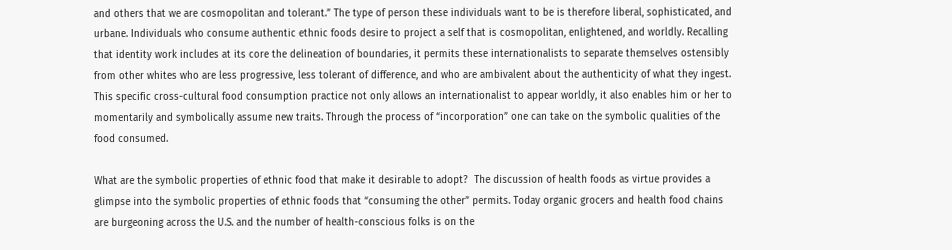and others that we are cosmopolitan and tolerant.” The type of person these individuals want to be is therefore liberal, sophisticated, and urbane. Individuals who consume authentic ethnic foods desire to project a self that is cosmopolitan, enlightened, and worldly. Recalling that identity work includes at its core the delineation of boundaries, it permits these internationalists to separate themselves ostensibly from other whites who are less progressive, less tolerant of difference, and who are ambivalent about the authenticity of what they ingest. This specific cross-cultural food consumption practice not only allows an internationalist to appear worldly, it also enables him or her to momentarily and symbolically assume new traits. Through the process of “incorporation” one can take on the symbolic qualities of the food consumed.

What are the symbolic properties of ethnic food that make it desirable to adopt?  The discussion of health foods as virtue provides a glimpse into the symbolic properties of ethnic foods that “consuming the other” permits. Today organic grocers and health food chains are burgeoning across the U.S. and the number of health-conscious folks is on the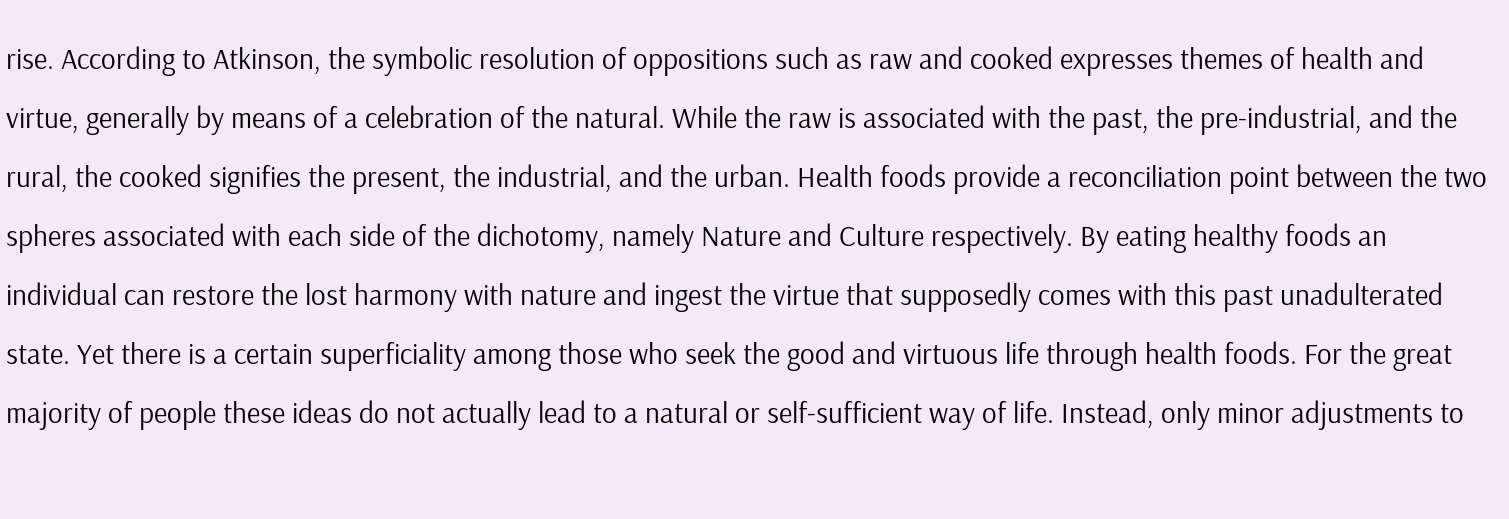rise. According to Atkinson, the symbolic resolution of oppositions such as raw and cooked expresses themes of health and virtue, generally by means of a celebration of the natural. While the raw is associated with the past, the pre-industrial, and the rural, the cooked signifies the present, the industrial, and the urban. Health foods provide a reconciliation point between the two spheres associated with each side of the dichotomy, namely Nature and Culture respectively. By eating healthy foods an individual can restore the lost harmony with nature and ingest the virtue that supposedly comes with this past unadulterated state. Yet there is a certain superficiality among those who seek the good and virtuous life through health foods. For the great majority of people these ideas do not actually lead to a natural or self-sufficient way of life. Instead, only minor adjustments to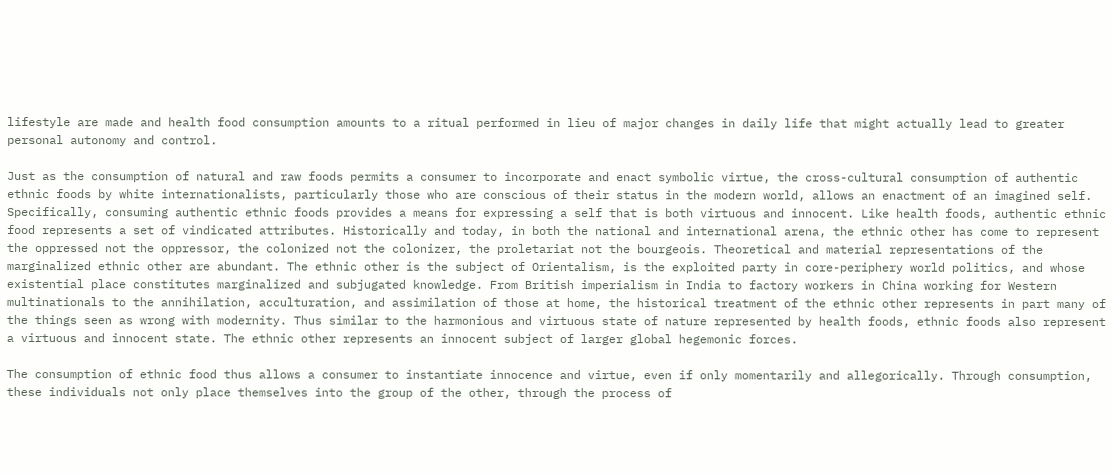lifestyle are made and health food consumption amounts to a ritual performed in lieu of major changes in daily life that might actually lead to greater personal autonomy and control.

Just as the consumption of natural and raw foods permits a consumer to incorporate and enact symbolic virtue, the cross-cultural consumption of authentic ethnic foods by white internationalists, particularly those who are conscious of their status in the modern world, allows an enactment of an imagined self. Specifically, consuming authentic ethnic foods provides a means for expressing a self that is both virtuous and innocent. Like health foods, authentic ethnic food represents a set of vindicated attributes. Historically and today, in both the national and international arena, the ethnic other has come to represent the oppressed not the oppressor, the colonized not the colonizer, the proletariat not the bourgeois. Theoretical and material representations of the marginalized ethnic other are abundant. The ethnic other is the subject of Orientalism, is the exploited party in core-periphery world politics, and whose existential place constitutes marginalized and subjugated knowledge. From British imperialism in India to factory workers in China working for Western multinationals to the annihilation, acculturation, and assimilation of those at home, the historical treatment of the ethnic other represents in part many of the things seen as wrong with modernity. Thus similar to the harmonious and virtuous state of nature represented by health foods, ethnic foods also represent a virtuous and innocent state. The ethnic other represents an innocent subject of larger global hegemonic forces.

The consumption of ethnic food thus allows a consumer to instantiate innocence and virtue, even if only momentarily and allegorically. Through consumption, these individuals not only place themselves into the group of the other, through the process of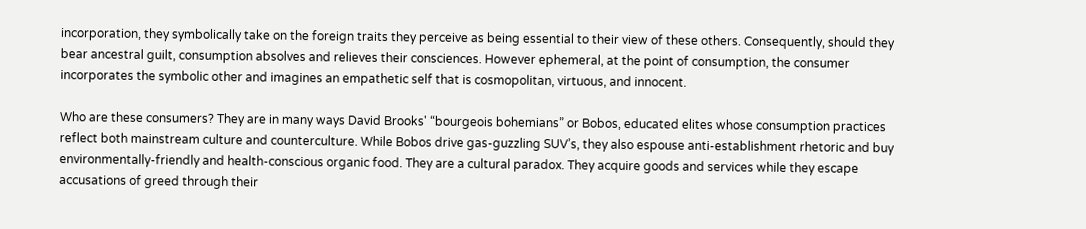incorporation, they symbolically take on the foreign traits they perceive as being essential to their view of these others. Consequently, should they bear ancestral guilt, consumption absolves and relieves their consciences. However ephemeral, at the point of consumption, the consumer incorporates the symbolic other and imagines an empathetic self that is cosmopolitan, virtuous, and innocent.

Who are these consumers? They are in many ways David Brooks' “bourgeois bohemians” or Bobos, educated elites whose consumption practices reflect both mainstream culture and counterculture. While Bobos drive gas-guzzling SUV’s, they also espouse anti-establishment rhetoric and buy environmentally-friendly and health-conscious organic food. They are a cultural paradox. They acquire goods and services while they escape accusations of greed through their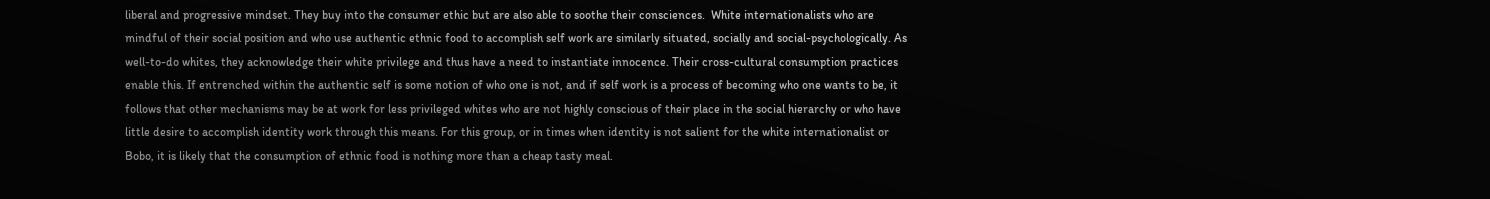liberal and progressive mindset. They buy into the consumer ethic but are also able to soothe their consciences.  White internationalists who are mindful of their social position and who use authentic ethnic food to accomplish self work are similarly situated, socially and social-psychologically. As well-to-do whites, they acknowledge their white privilege and thus have a need to instantiate innocence. Their cross-cultural consumption practices enable this. If entrenched within the authentic self is some notion of who one is not, and if self work is a process of becoming who one wants to be, it follows that other mechanisms may be at work for less privileged whites who are not highly conscious of their place in the social hierarchy or who have little desire to accomplish identity work through this means. For this group, or in times when identity is not salient for the white internationalist or Bobo, it is likely that the consumption of ethnic food is nothing more than a cheap tasty meal.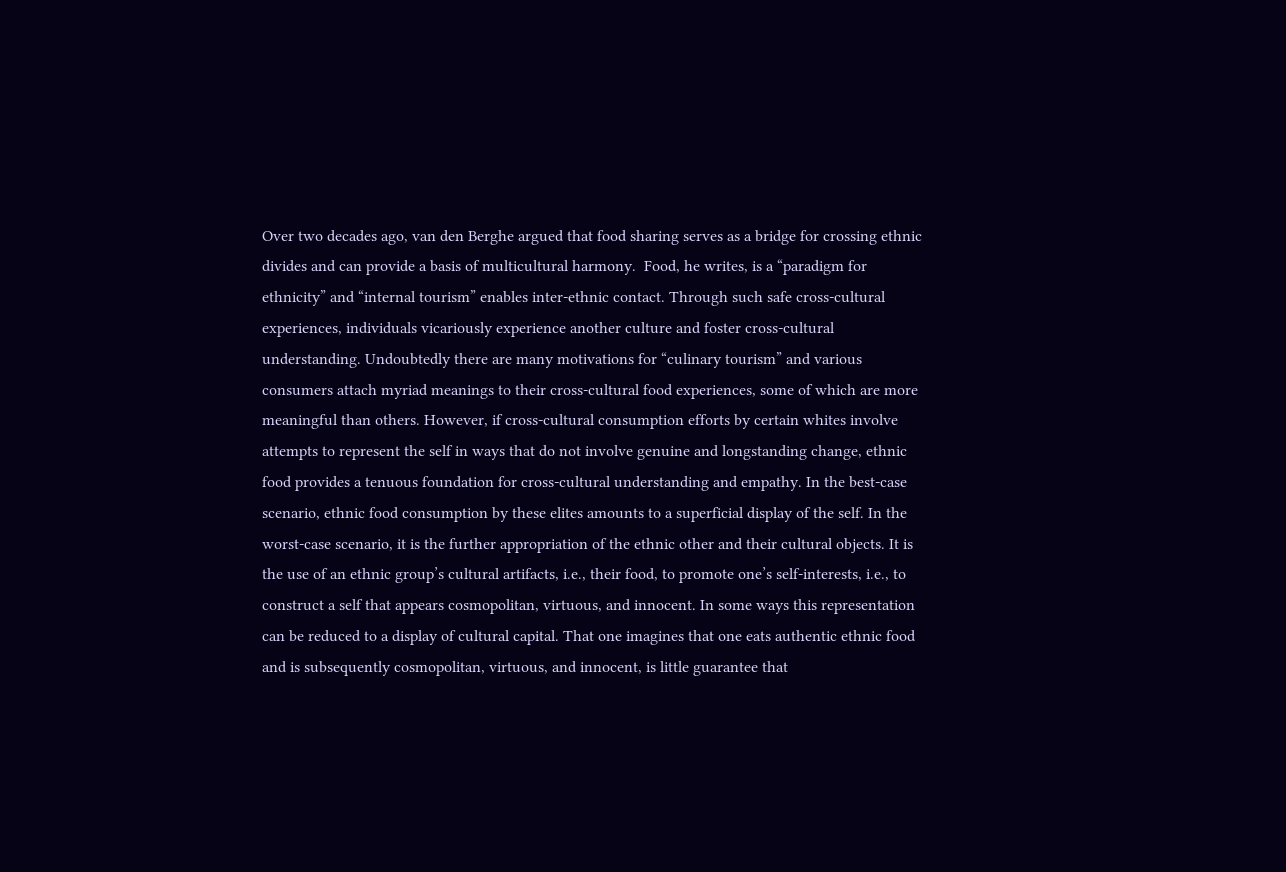Over two decades ago, van den Berghe argued that food sharing serves as a bridge for crossing ethnic divides and can provide a basis of multicultural harmony.  Food, he writes, is a “paradigm for ethnicity” and “internal tourism” enables inter-ethnic contact. Through such safe cross-cultural experiences, individuals vicariously experience another culture and foster cross-cultural understanding. Undoubtedly there are many motivations for “culinary tourism” and various consumers attach myriad meanings to their cross-cultural food experiences, some of which are more meaningful than others. However, if cross-cultural consumption efforts by certain whites involve attempts to represent the self in ways that do not involve genuine and longstanding change, ethnic food provides a tenuous foundation for cross-cultural understanding and empathy. In the best-case scenario, ethnic food consumption by these elites amounts to a superficial display of the self. In the worst-case scenario, it is the further appropriation of the ethnic other and their cultural objects. It is the use of an ethnic group’s cultural artifacts, i.e., their food, to promote one’s self-interests, i.e., to construct a self that appears cosmopolitan, virtuous, and innocent. In some ways this representation can be reduced to a display of cultural capital. That one imagines that one eats authentic ethnic food and is subsequently cosmopolitan, virtuous, and innocent, is little guarantee that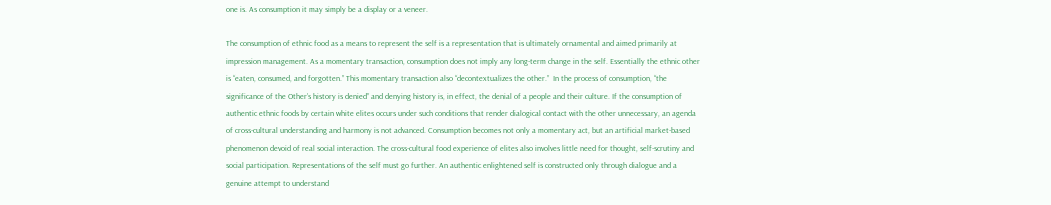one is. As consumption it may simply be a display or a veneer.

The consumption of ethnic food as a means to represent the self is a representation that is ultimately ornamental and aimed primarily at impression management. As a momentary transaction, consumption does not imply any long-term change in the self. Essentially the ethnic other is “eaten, consumed, and forgotten.” This momentary transaction also “decontextualizes the other.”  In the process of consumption, “the significance of the Other’s history is denied” and denying history is, in effect, the denial of a people and their culture. If the consumption of authentic ethnic foods by certain white elites occurs under such conditions that render dialogical contact with the other unnecessary, an agenda of cross-cultural understanding and harmony is not advanced. Consumption becomes not only a momentary act, but an artificial market-based phenomenon devoid of real social interaction. The cross-cultural food experience of elites also involves little need for thought, self-scrutiny and social participation. Representations of the self must go further. An authentic enlightened self is constructed only through dialogue and a genuine attempt to understand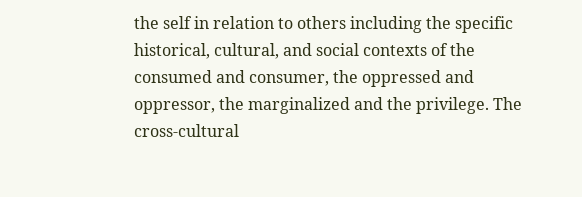the self in relation to others including the specific historical, cultural, and social contexts of the consumed and consumer, the oppressed and oppressor, the marginalized and the privilege. The cross-cultural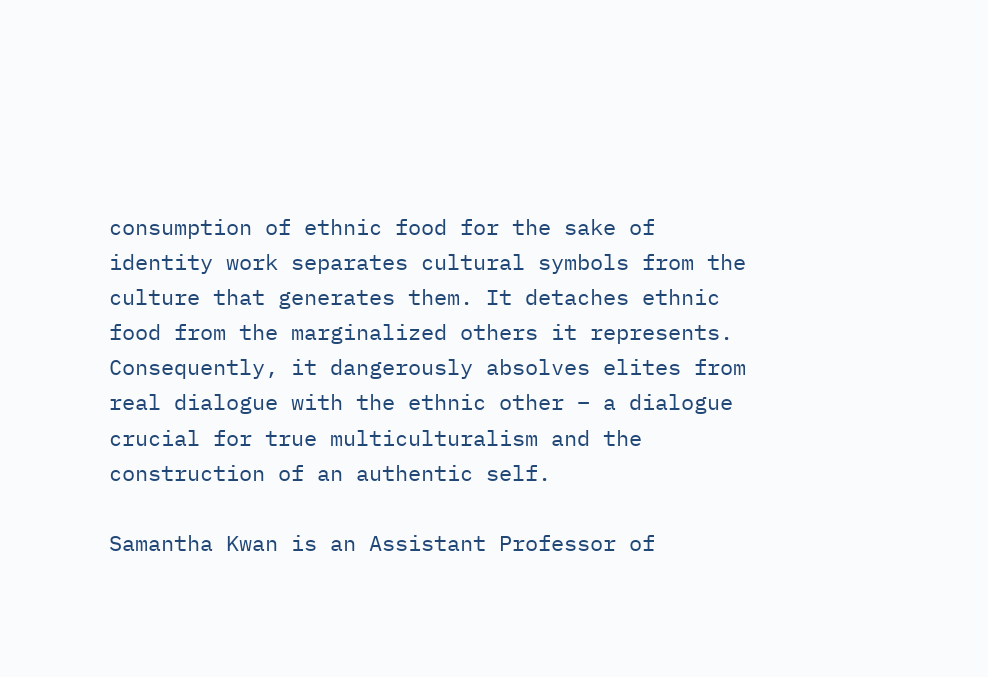consumption of ethnic food for the sake of identity work separates cultural symbols from the culture that generates them. It detaches ethnic food from the marginalized others it represents. Consequently, it dangerously absolves elites from real dialogue with the ethnic other – a dialogue crucial for true multiculturalism and the construction of an authentic self.

Samantha Kwan is an Assistant Professor of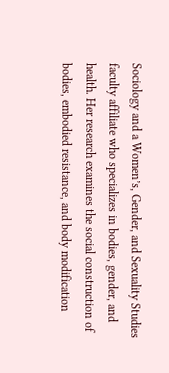Sociology and a Women’s, Gender, and Sexuality Studies faculty affiliate who specializes in bodies, gender, and health. Her research examines the social construction of bodies, embodied resistance, and body modification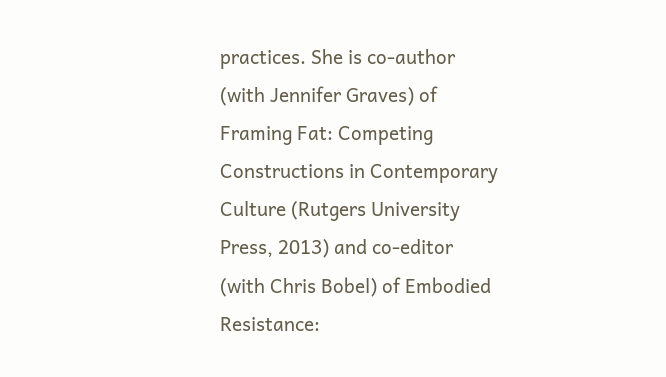practices. She is co-author (with Jennifer Graves) of Framing Fat: Competing Constructions in Contemporary Culture (Rutgers University Press, 2013) and co-editor (with Chris Bobel) of Embodied Resistance: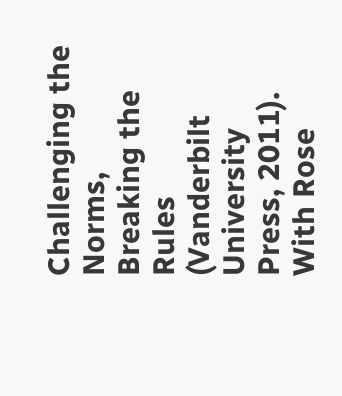Challenging the Norms, Breaking the Rules (Vanderbilt University Press, 2011). With Rose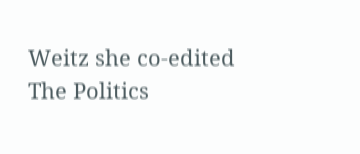Weitz she co-edited The Politics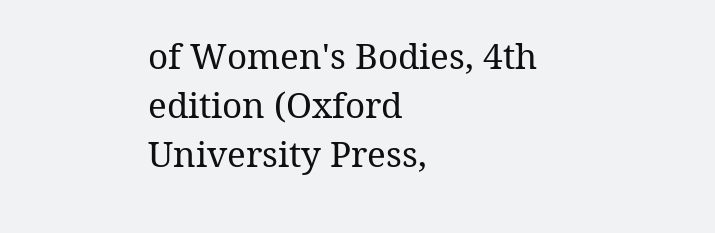of Women's Bodies, 4th edition (Oxford University Press,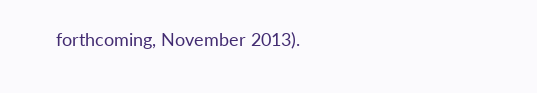forthcoming, November 2013).